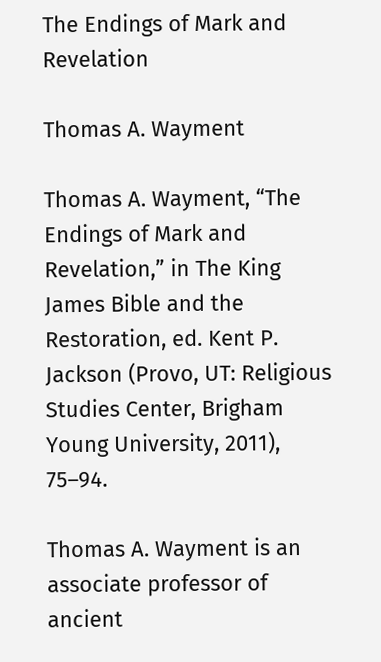The Endings of Mark and Revelation

Thomas A. Wayment

Thomas A. Wayment, “The Endings of Mark and Revelation,” in The King James Bible and the Restoration, ed. Kent P. Jackson (Provo, UT: Religious Studies Center, Brigham Young University, 2011), 75–94.

Thomas A. Wayment is an associate professor of ancient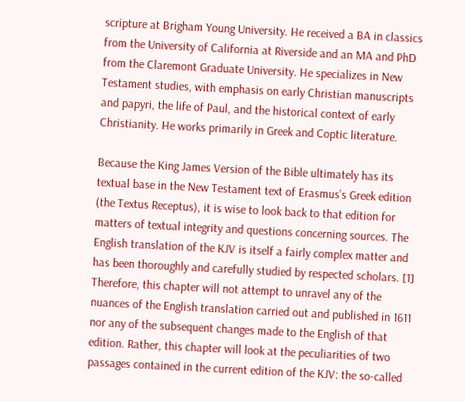scripture at Brigham Young University. He received a BA in classics from the University of California at Riverside and an MA and PhD from the Claremont Graduate University. He specializes in New Testament studies, with emphasis on early Christian manuscripts and papyri, the life of Paul, and the historical context of early Christianity. He works primarily in Greek and Coptic literature.

Because the King James Version of the Bible ultimately has its textual base in the New Testament text of Erasmus’s Greek edition (the Textus Receptus), it is wise to look back to that edition for matters of textual integrity and questions concerning sources. The English translation of the KJV is itself a fairly complex matter and has been thoroughly and carefully studied by respected scholars. [1] Therefore, this chapter will not attempt to unravel any of the nuances of the English translation carried out and published in 1611 nor any of the subsequent changes made to the English of that edition. Rather, this chapter will look at the peculiarities of two passages contained in the current edition of the KJV: the so-called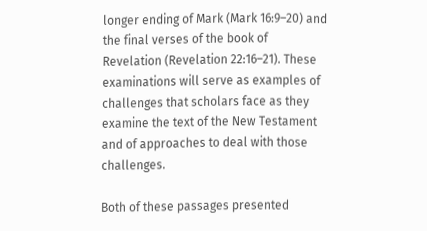longer ending of Mark (Mark 16:9–20) and the final verses of the book of Revelation (Revelation 22:16–21). These examinations will serve as examples of challenges that scholars face as they examine the text of the New Testament and of approaches to deal with those challenges.

Both of these passages presented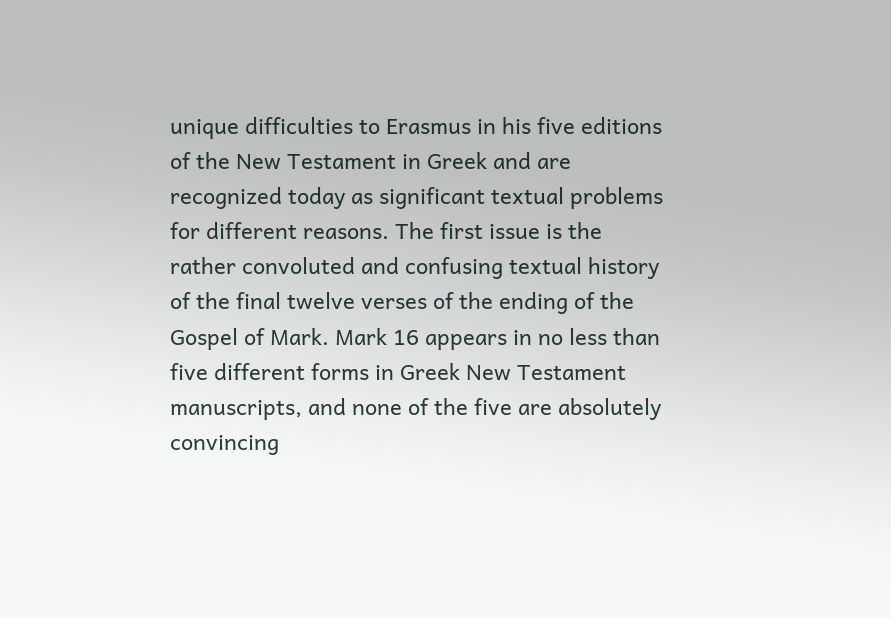unique difficulties to Erasmus in his five editions of the New Testament in Greek and are recognized today as significant textual problems for different reasons. The first issue is the rather convoluted and confusing textual history of the final twelve verses of the ending of the Gospel of Mark. Mark 16 appears in no less than five different forms in Greek New Testament manuscripts, and none of the five are absolutely convincing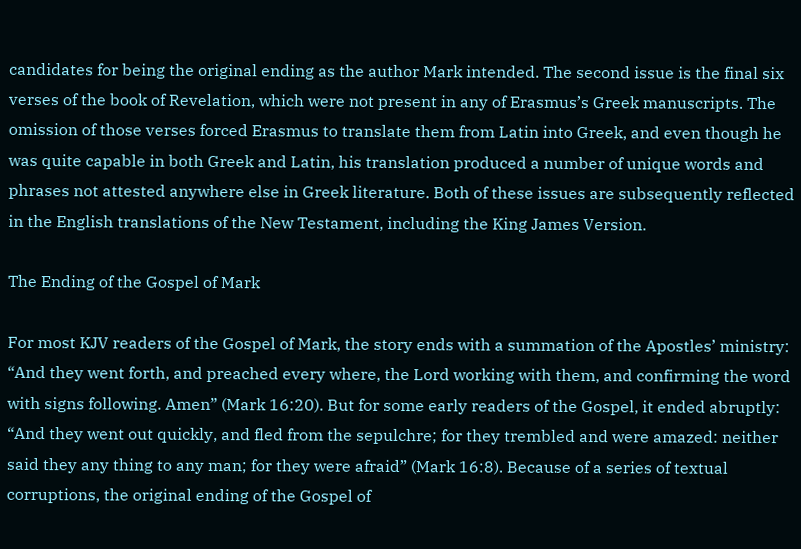candidates for being the original ending as the author Mark intended. The second issue is the final six verses of the book of Revelation, which were not present in any of Erasmus’s Greek manuscripts. The omission of those verses forced Erasmus to translate them from Latin into Greek, and even though he was quite capable in both Greek and Latin, his translation produced a number of unique words and phrases not attested anywhere else in Greek literature. Both of these issues are subsequently reflected in the English translations of the New Testament, including the King James Version.

The Ending of the Gospel of Mark

For most KJV readers of the Gospel of Mark, the story ends with a summation of the Apostles’ ministry: “And they went forth, and preached every where, the Lord working with them, and confirming the word with signs following. Amen” (Mark 16:20). But for some early readers of the Gospel, it ended abruptly: “And they went out quickly, and fled from the sepulchre; for they trembled and were amazed: neither said they any thing to any man; for they were afraid” (Mark 16:8). Because of a series of textual corruptions, the original ending of the Gospel of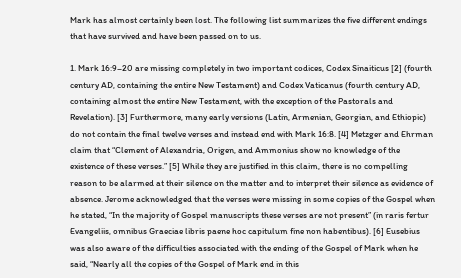Mark has almost certainly been lost. The following list summarizes the five different endings that have survived and have been passed on to us.

1. Mark 16:9–20 are missing completely in two important codices, Codex Sinaiticus [2] (fourth century AD, containing the entire New Testament) and Codex Vaticanus (fourth century AD, containing almost the entire New Testament, with the exception of the Pastorals and Revelation). [3] Furthermore, many early versions (Latin, Armenian, Georgian, and Ethiopic) do not contain the final twelve verses and instead end with Mark 16:8. [4] Metzger and Ehrman claim that “Clement of Alexandria, Origen, and Ammonius show no knowledge of the existence of these verses.” [5] While they are justified in this claim, there is no compelling reason to be alarmed at their silence on the matter and to interpret their silence as evidence of absence. Jerome acknowledged that the verses were missing in some copies of the Gospel when he stated, “In the majority of Gospel manuscripts these verses are not present” (in raris fertur Evangeliis, omnibus Graeciae libris paene hoc capitulum fine non habentibus). [6] Eusebius was also aware of the difficulties associated with the ending of the Gospel of Mark when he said, “Nearly all the copies of the Gospel of Mark end in this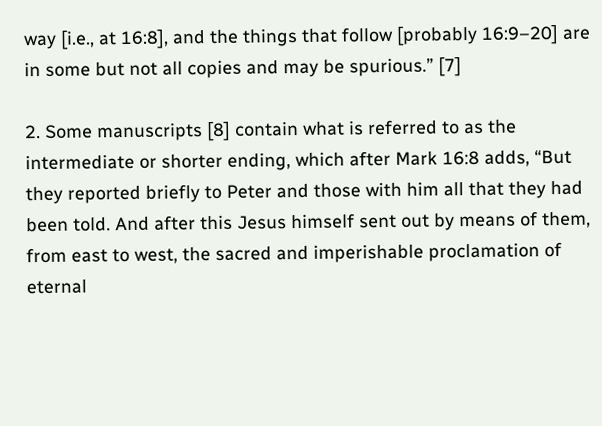way [i.e., at 16:8], and the things that follow [probably 16:9–20] are in some but not all copies and may be spurious.” [7]

2. Some manuscripts [8] contain what is referred to as the intermediate or shorter ending, which after Mark 16:8 adds, “But they reported briefly to Peter and those with him all that they had been told. And after this Jesus himself sent out by means of them, from east to west, the sacred and imperishable proclamation of eternal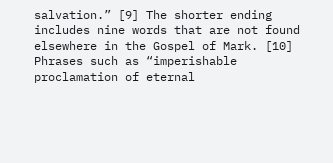salvation.” [9] The shorter ending includes nine words that are not found elsewhere in the Gospel of Mark. [10] Phrases such as “imperishable proclamation of eternal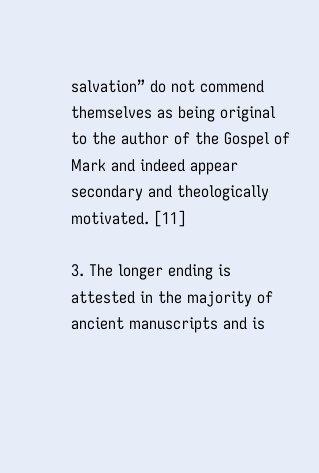salvation” do not commend themselves as being original to the author of the Gospel of Mark and indeed appear secondary and theologically motivated. [11]

3. The longer ending is attested in the majority of ancient manuscripts and is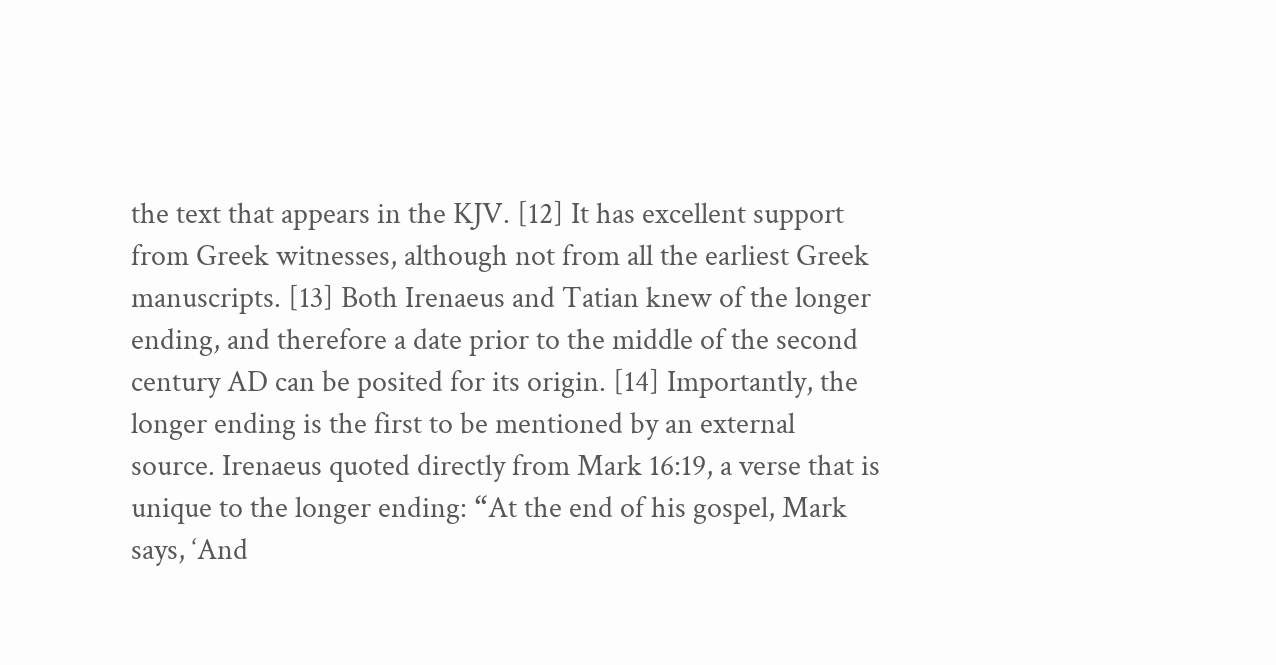the text that appears in the KJV. [12] It has excellent support from Greek witnesses, although not from all the earliest Greek manuscripts. [13] Both Irenaeus and Tatian knew of the longer ending, and therefore a date prior to the middle of the second century AD can be posited for its origin. [14] Importantly, the longer ending is the first to be mentioned by an external source. Irenaeus quoted directly from Mark 16:19, a verse that is unique to the longer ending: “At the end of his gospel, Mark says, ‘And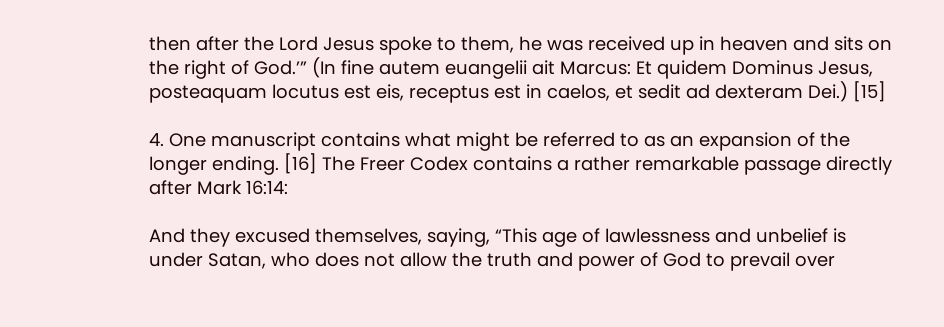then after the Lord Jesus spoke to them, he was received up in heaven and sits on the right of God.’” (In fine autem euangelii ait Marcus: Et quidem Dominus Jesus, posteaquam locutus est eis, receptus est in caelos, et sedit ad dexteram Dei.) [15]

4. One manuscript contains what might be referred to as an expansion of the longer ending. [16] The Freer Codex contains a rather remarkable passage directly after Mark 16:14:

And they excused themselves, saying, “This age of lawlessness and unbelief is under Satan, who does not allow the truth and power of God to prevail over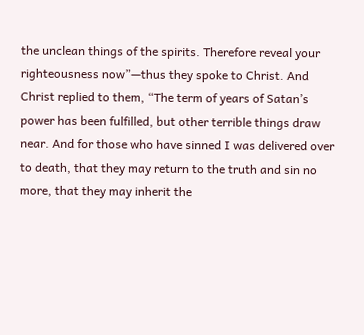the unclean things of the spirits. Therefore reveal your righteousness now”—thus they spoke to Christ. And Christ replied to them, “The term of years of Satan’s power has been fulfilled, but other terrible things draw near. And for those who have sinned I was delivered over to death, that they may return to the truth and sin no more, that they may inherit the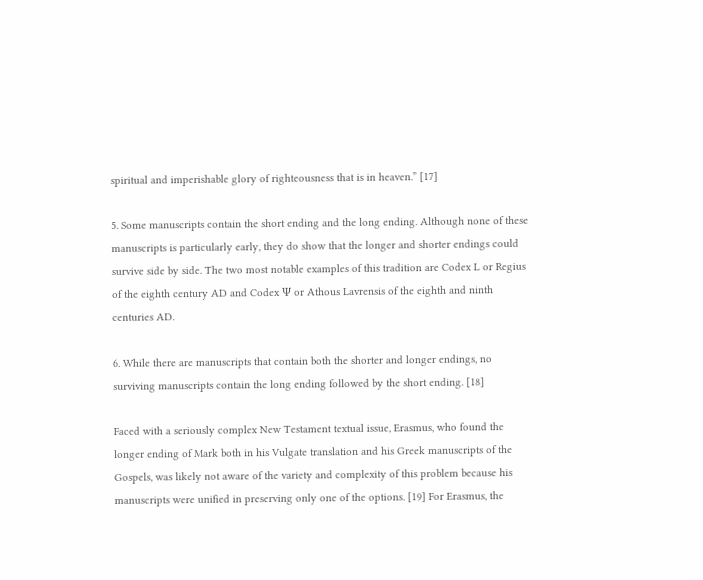spiritual and imperishable glory of righteousness that is in heaven.” [17]

5. Some manuscripts contain the short ending and the long ending. Although none of these manuscripts is particularly early, they do show that the longer and shorter endings could survive side by side. The two most notable examples of this tradition are Codex L or Regius of the eighth century AD and Codex Ψ or Athous Lavrensis of the eighth and ninth centuries AD.

6. While there are manuscripts that contain both the shorter and longer endings, no surviving manuscripts contain the long ending followed by the short ending. [18]

Faced with a seriously complex New Testament textual issue, Erasmus, who found the longer ending of Mark both in his Vulgate translation and his Greek manuscripts of the Gospels, was likely not aware of the variety and complexity of this problem because his manuscripts were unified in preserving only one of the options. [19] For Erasmus, the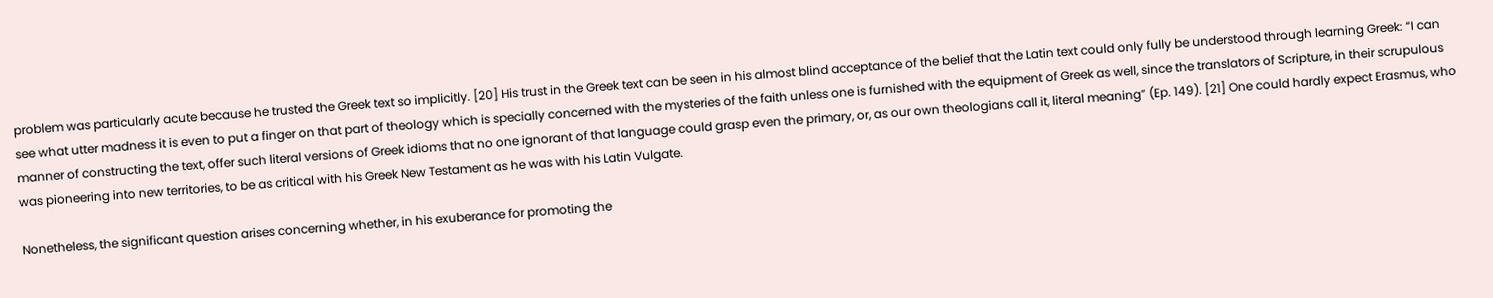problem was particularly acute because he trusted the Greek text so implicitly. [20] His trust in the Greek text can be seen in his almost blind acceptance of the belief that the Latin text could only fully be understood through learning Greek: “I can see what utter madness it is even to put a finger on that part of theology which is specially concerned with the mysteries of the faith unless one is furnished with the equipment of Greek as well, since the translators of Scripture, in their scrupulous manner of constructing the text, offer such literal versions of Greek idioms that no one ignorant of that language could grasp even the primary, or, as our own theologians call it, literal meaning” (Ep. 149). [21] One could hardly expect Erasmus, who was pioneering into new territories, to be as critical with his Greek New Testament as he was with his Latin Vulgate.

Nonetheless, the significant question arises concerning whether, in his exuberance for promoting the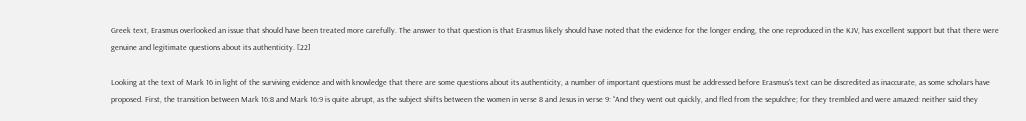Greek text, Erasmus overlooked an issue that should have been treated more carefully. The answer to that question is that Erasmus likely should have noted that the evidence for the longer ending, the one reproduced in the KJV, has excellent support but that there were genuine and legitimate questions about its authenticity. [22]

Looking at the text of Mark 16 in light of the surviving evidence and with knowledge that there are some questions about its authenticity, a number of important questions must be addressed before Erasmus’s text can be discredited as inaccurate, as some scholars have proposed. First, the transition between Mark 16:8 and Mark 16:9 is quite abrupt, as the subject shifts between the women in verse 8 and Jesus in verse 9: “And they went out quickly, and fled from the sepulchre; for they trembled and were amazed: neither said they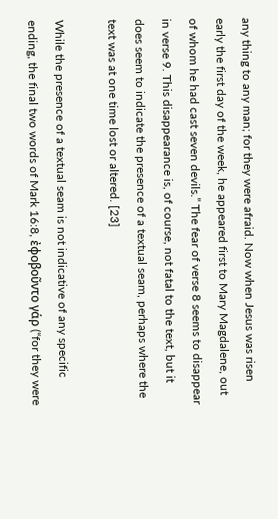any thing to any man; for they were afraid. Now when Jesus was risen early the first day of the week, he appeared first to Mary Magdalene, out of whom he had cast seven devils.” The fear of verse 8 seems to disappear in verse 9. This disappearance is, of course, not fatal to the text, but it does seem to indicate the presence of a textual seam, perhaps where the text was at one time lost or altered. [23]

While the presence of a textual seam is not indicative of any specific ending, the final two words of Mark 16:8, ἐφοβοῦντο γάρ (“for they were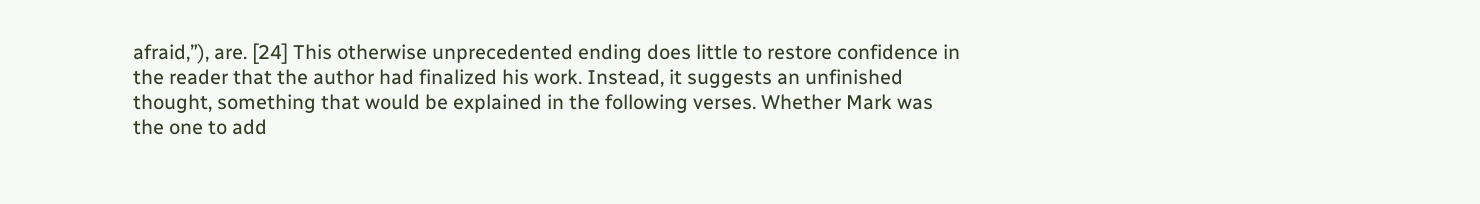afraid,”), are. [24] This otherwise unprecedented ending does little to restore confidence in the reader that the author had finalized his work. Instead, it suggests an unfinished thought, something that would be explained in the following verses. Whether Mark was the one to add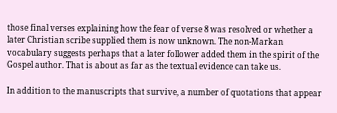those final verses explaining how the fear of verse 8 was resolved or whether a later Christian scribe supplied them is now unknown. The non-Markan vocabulary suggests perhaps that a later follower added them in the spirit of the Gospel author. That is about as far as the textual evidence can take us.

In addition to the manuscripts that survive, a number of quotations that appear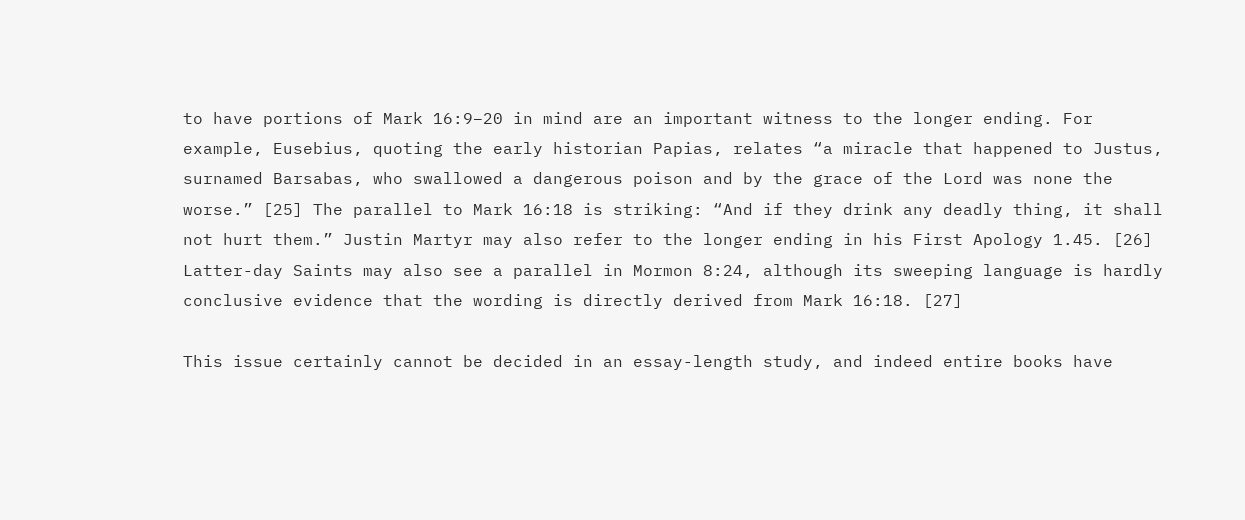to have portions of Mark 16:9–20 in mind are an important witness to the longer ending. For example, Eusebius, quoting the early historian Papias, relates “a miracle that happened to Justus, surnamed Barsabas, who swallowed a dangerous poison and by the grace of the Lord was none the worse.” [25] The parallel to Mark 16:18 is striking: “And if they drink any deadly thing, it shall not hurt them.” Justin Martyr may also refer to the longer ending in his First Apology 1.45. [26] Latter-day Saints may also see a parallel in Mormon 8:24, although its sweeping language is hardly conclusive evidence that the wording is directly derived from Mark 16:18. [27]

This issue certainly cannot be decided in an essay-length study, and indeed entire books have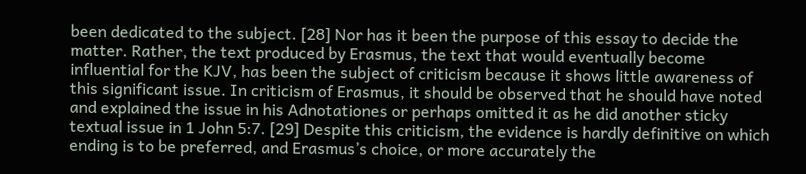been dedicated to the subject. [28] Nor has it been the purpose of this essay to decide the matter. Rather, the text produced by Erasmus, the text that would eventually become influential for the KJV, has been the subject of criticism because it shows little awareness of this significant issue. In criticism of Erasmus, it should be observed that he should have noted and explained the issue in his Adnotationes or perhaps omitted it as he did another sticky textual issue in 1 John 5:7. [29] Despite this criticism, the evidence is hardly definitive on which ending is to be preferred, and Erasmus’s choice, or more accurately the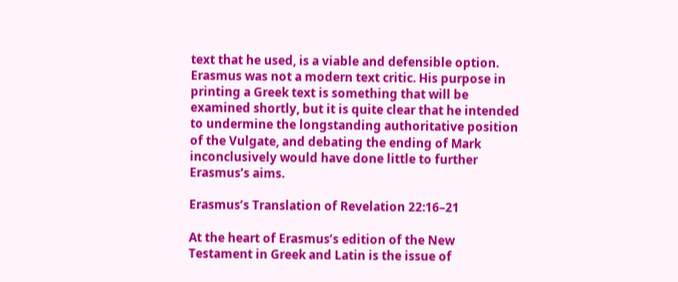text that he used, is a viable and defensible option. Erasmus was not a modern text critic. His purpose in printing a Greek text is something that will be examined shortly, but it is quite clear that he intended to undermine the longstanding authoritative position of the Vulgate, and debating the ending of Mark inconclusively would have done little to further Erasmus’s aims.

Erasmus’s Translation of Revelation 22:16–21

At the heart of Erasmus’s edition of the New Testament in Greek and Latin is the issue of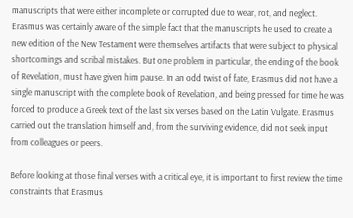manuscripts that were either incomplete or corrupted due to wear, rot, and neglect. Erasmus was certainly aware of the simple fact that the manuscripts he used to create a new edition of the New Testament were themselves artifacts that were subject to physical shortcomings and scribal mistakes. But one problem in particular, the ending of the book of Revelation, must have given him pause. In an odd twist of fate, Erasmus did not have a single manuscript with the complete book of Revelation, and being pressed for time he was forced to produce a Greek text of the last six verses based on the Latin Vulgate. Erasmus carried out the translation himself and, from the surviving evidence, did not seek input from colleagues or peers.

Before looking at those final verses with a critical eye, it is important to first review the time constraints that Erasmus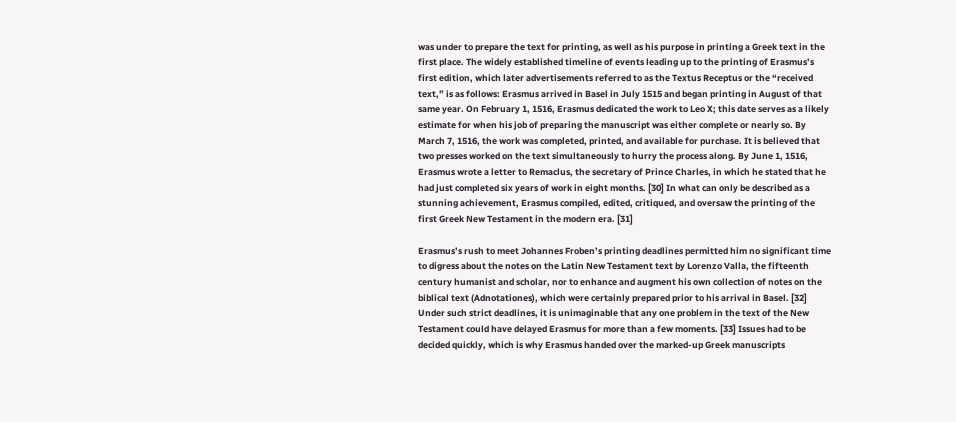was under to prepare the text for printing, as well as his purpose in printing a Greek text in the first place. The widely established timeline of events leading up to the printing of Erasmus’s first edition, which later advertisements referred to as the Textus Receptus or the “received text,” is as follows: Erasmus arrived in Basel in July 1515 and began printing in August of that same year. On February 1, 1516, Erasmus dedicated the work to Leo X; this date serves as a likely estimate for when his job of preparing the manuscript was either complete or nearly so. By March 7, 1516, the work was completed, printed, and available for purchase. It is believed that two presses worked on the text simultaneously to hurry the process along. By June 1, 1516, Erasmus wrote a letter to Remaclus, the secretary of Prince Charles, in which he stated that he had just completed six years of work in eight months. [30] In what can only be described as a stunning achievement, Erasmus compiled, edited, critiqued, and oversaw the printing of the first Greek New Testament in the modern era. [31]

Erasmus’s rush to meet Johannes Froben’s printing deadlines permitted him no significant time to digress about the notes on the Latin New Testament text by Lorenzo Valla, the fifteenth century humanist and scholar, nor to enhance and augment his own collection of notes on the biblical text (Adnotationes), which were certainly prepared prior to his arrival in Basel. [32] Under such strict deadlines, it is unimaginable that any one problem in the text of the New Testament could have delayed Erasmus for more than a few moments. [33] Issues had to be decided quickly, which is why Erasmus handed over the marked-up Greek manuscripts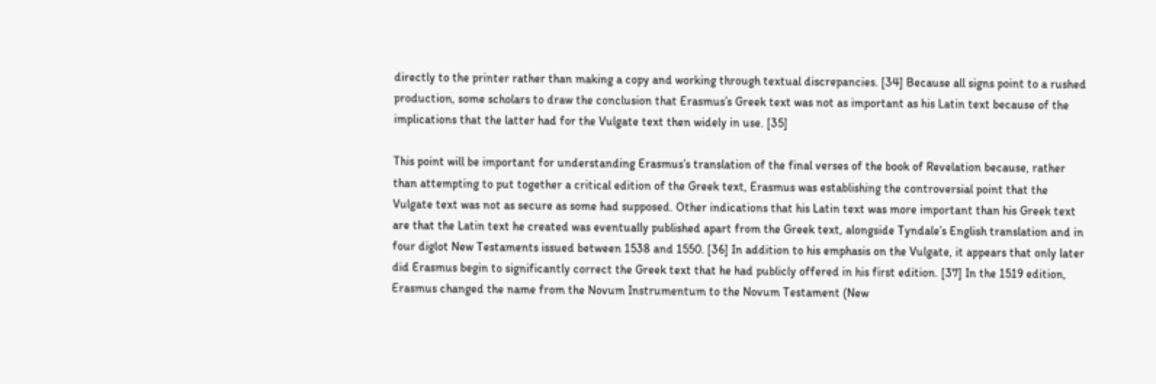directly to the printer rather than making a copy and working through textual discrepancies. [34] Because all signs point to a rushed production, some scholars to draw the conclusion that Erasmus’s Greek text was not as important as his Latin text because of the implications that the latter had for the Vulgate text then widely in use. [35]

This point will be important for understanding Erasmus’s translation of the final verses of the book of Revelation because, rather than attempting to put together a critical edition of the Greek text, Erasmus was establishing the controversial point that the Vulgate text was not as secure as some had supposed. Other indications that his Latin text was more important than his Greek text are that the Latin text he created was eventually published apart from the Greek text, alongside Tyndale’s English translation and in four diglot New Testaments issued between 1538 and 1550. [36] In addition to his emphasis on the Vulgate, it appears that only later did Erasmus begin to significantly correct the Greek text that he had publicly offered in his first edition. [37] In the 1519 edition, Erasmus changed the name from the Novum Instrumentum to the Novum Testament (New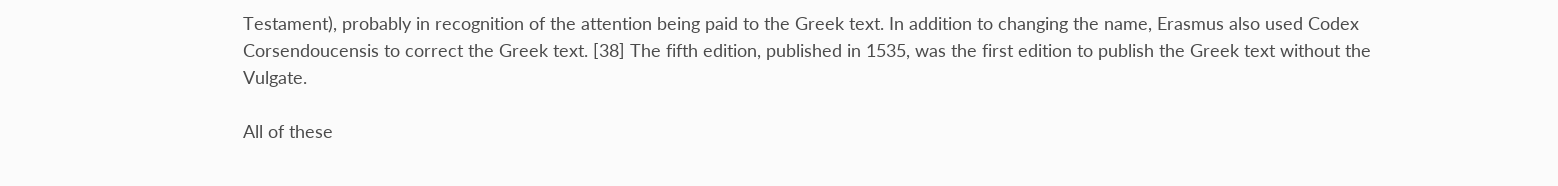Testament), probably in recognition of the attention being paid to the Greek text. In addition to changing the name, Erasmus also used Codex Corsendoucensis to correct the Greek text. [38] The fifth edition, published in 1535, was the first edition to publish the Greek text without the Vulgate.

All of these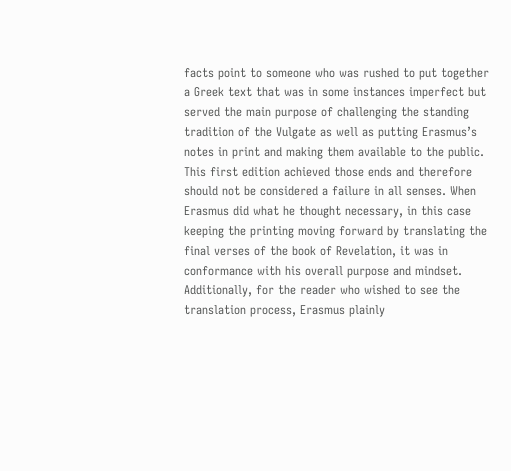facts point to someone who was rushed to put together a Greek text that was in some instances imperfect but served the main purpose of challenging the standing tradition of the Vulgate as well as putting Erasmus’s notes in print and making them available to the public. This first edition achieved those ends and therefore should not be considered a failure in all senses. When Erasmus did what he thought necessary, in this case keeping the printing moving forward by translating the final verses of the book of Revelation, it was in conformance with his overall purpose and mindset. Additionally, for the reader who wished to see the translation process, Erasmus plainly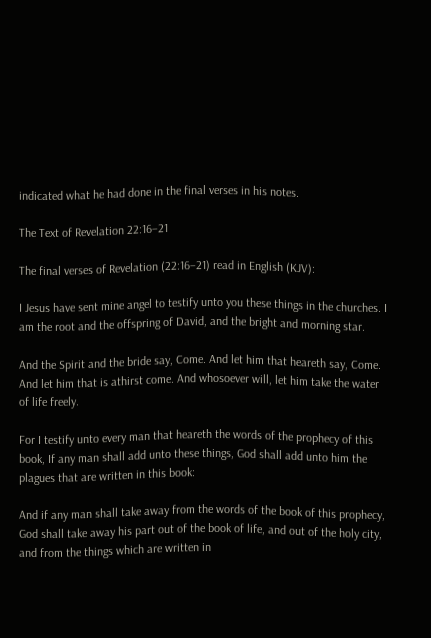indicated what he had done in the final verses in his notes.

The Text of Revelation 22:16–21

The final verses of Revelation (22:16–21) read in English (KJV):

I Jesus have sent mine angel to testify unto you these things in the churches. I am the root and the offspring of David, and the bright and morning star.

And the Spirit and the bride say, Come. And let him that heareth say, Come. And let him that is athirst come. And whosoever will, let him take the water of life freely.

For I testify unto every man that heareth the words of the prophecy of this book, If any man shall add unto these things, God shall add unto him the plagues that are written in this book:

And if any man shall take away from the words of the book of this prophecy, God shall take away his part out of the book of life, and out of the holy city, and from the things which are written in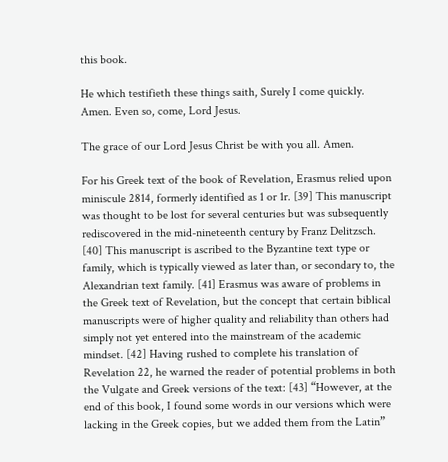this book.

He which testifieth these things saith, Surely I come quickly. Amen. Even so, come, Lord Jesus.

The grace of our Lord Jesus Christ be with you all. Amen.

For his Greek text of the book of Revelation, Erasmus relied upon miniscule 2814, formerly identified as 1 or 1r. [39] This manuscript was thought to be lost for several centuries but was subsequently rediscovered in the mid-nineteenth century by Franz Delitzsch. [40] This manuscript is ascribed to the Byzantine text type or family, which is typically viewed as later than, or secondary to, the Alexandrian text family. [41] Erasmus was aware of problems in the Greek text of Revelation, but the concept that certain biblical manuscripts were of higher quality and reliability than others had simply not yet entered into the mainstream of the academic mindset. [42] Having rushed to complete his translation of Revelation 22, he warned the reader of potential problems in both the Vulgate and Greek versions of the text: [43] “However, at the end of this book, I found some words in our versions which were lacking in the Greek copies, but we added them from the Latin”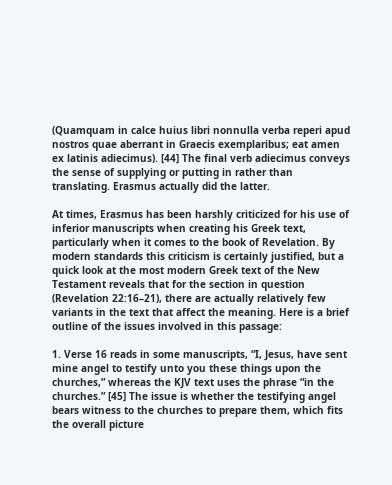(Quamquam in calce huius libri nonnulla verba reperi apud nostros quae aberrant in Graecis exemplaribus; eat amen ex latinis adiecimus). [44] The final verb adiecimus conveys the sense of supplying or putting in rather than translating. Erasmus actually did the latter.

At times, Erasmus has been harshly criticized for his use of inferior manuscripts when creating his Greek text, particularly when it comes to the book of Revelation. By modern standards this criticism is certainly justified, but a quick look at the most modern Greek text of the New Testament reveals that for the section in question (Revelation 22:16–21), there are actually relatively few variants in the text that affect the meaning. Here is a brief outline of the issues involved in this passage:

1. Verse 16 reads in some manuscripts, “I, Jesus, have sent mine angel to testify unto you these things upon the churches,” whereas the KJV text uses the phrase “in the churches.” [45] The issue is whether the testifying angel bears witness to the churches to prepare them, which fits the overall picture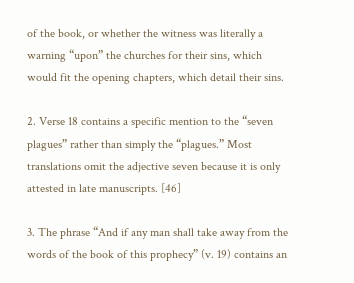of the book, or whether the witness was literally a warning “upon” the churches for their sins, which would fit the opening chapters, which detail their sins.

2. Verse 18 contains a specific mention to the “seven plagues” rather than simply the “plagues.” Most translations omit the adjective seven because it is only attested in late manuscripts. [46]

3. The phrase “And if any man shall take away from the words of the book of this prophecy” (v. 19) contains an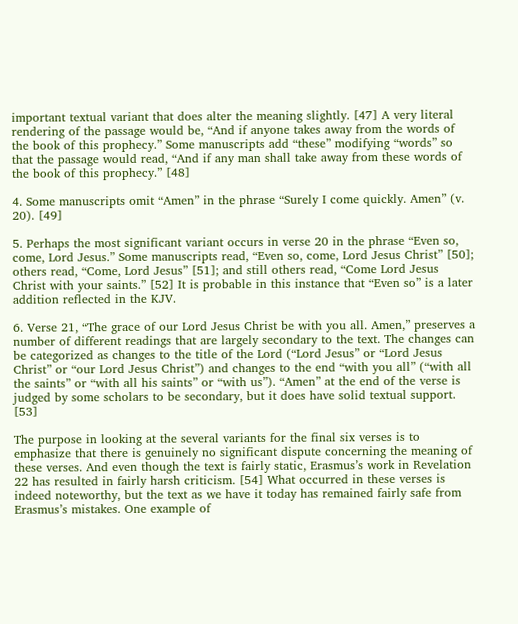important textual variant that does alter the meaning slightly. [47] A very literal rendering of the passage would be, “And if anyone takes away from the words of the book of this prophecy.” Some manuscripts add “these” modifying “words” so that the passage would read, “And if any man shall take away from these words of the book of this prophecy.” [48]

4. Some manuscripts omit “Amen” in the phrase “Surely I come quickly. Amen” (v. 20). [49]

5. Perhaps the most significant variant occurs in verse 20 in the phrase “Even so, come, Lord Jesus.” Some manuscripts read, “Even so, come, Lord Jesus Christ” [50]; others read, “Come, Lord Jesus” [51]; and still others read, “Come Lord Jesus Christ with your saints.” [52] It is probable in this instance that “Even so” is a later addition reflected in the KJV.

6. Verse 21, “The grace of our Lord Jesus Christ be with you all. Amen,” preserves a number of different readings that are largely secondary to the text. The changes can be categorized as changes to the title of the Lord (“Lord Jesus” or “Lord Jesus Christ” or “our Lord Jesus Christ”) and changes to the end “with you all” (“with all the saints” or “with all his saints” or “with us”). “Amen” at the end of the verse is judged by some scholars to be secondary, but it does have solid textual support. [53]

The purpose in looking at the several variants for the final six verses is to emphasize that there is genuinely no significant dispute concerning the meaning of these verses. And even though the text is fairly static, Erasmus’s work in Revelation 22 has resulted in fairly harsh criticism. [54] What occurred in these verses is indeed noteworthy, but the text as we have it today has remained fairly safe from Erasmus’s mistakes. One example of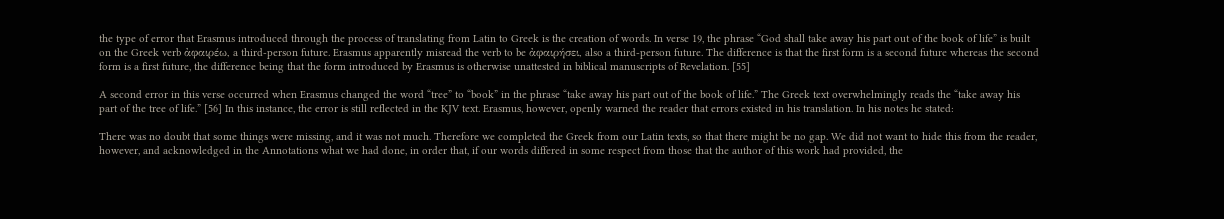the type of error that Erasmus introduced through the process of translating from Latin to Greek is the creation of words. In verse 19, the phrase “God shall take away his part out of the book of life” is built on the Greek verb ἀφαιρέω, a third-person future. Erasmus apparently misread the verb to be ἀφαιρήσει, also a third-person future. The difference is that the first form is a second future whereas the second form is a first future, the difference being that the form introduced by Erasmus is otherwise unattested in biblical manuscripts of Revelation. [55]

A second error in this verse occurred when Erasmus changed the word “tree” to “book” in the phrase “take away his part out of the book of life.” The Greek text overwhelmingly reads the “take away his part of the tree of life.” [56] In this instance, the error is still reflected in the KJV text. Erasmus, however, openly warned the reader that errors existed in his translation. In his notes he stated:

There was no doubt that some things were missing, and it was not much. Therefore we completed the Greek from our Latin texts, so that there might be no gap. We did not want to hide this from the reader, however, and acknowledged in the Annotations what we had done, in order that, if our words differed in some respect from those that the author of this work had provided, the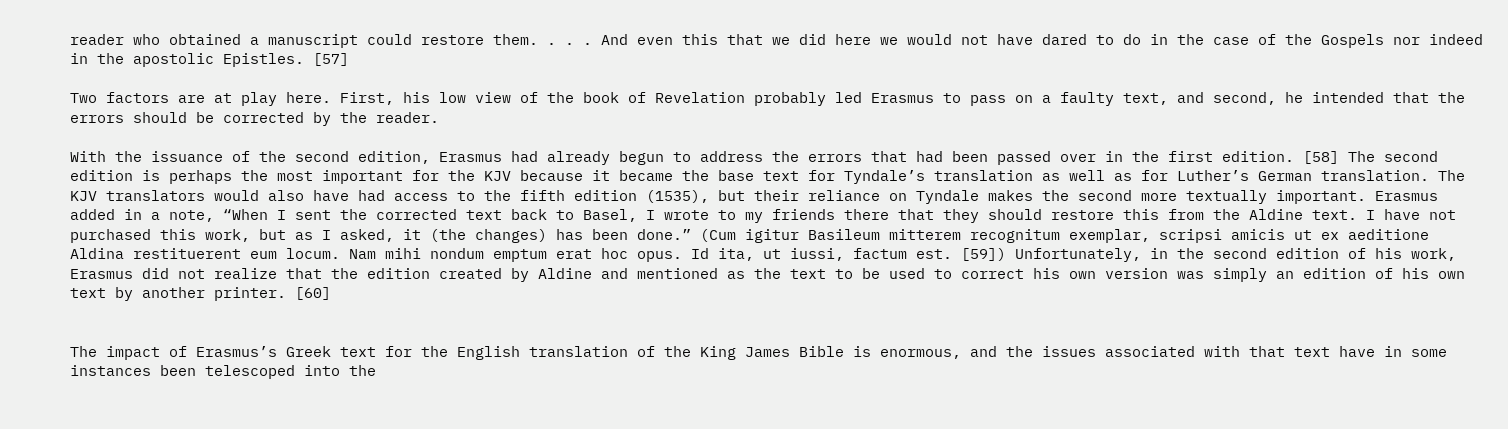reader who obtained a manuscript could restore them. . . . And even this that we did here we would not have dared to do in the case of the Gospels nor indeed in the apostolic Epistles. [57]

Two factors are at play here. First, his low view of the book of Revelation probably led Erasmus to pass on a faulty text, and second, he intended that the errors should be corrected by the reader.

With the issuance of the second edition, Erasmus had already begun to address the errors that had been passed over in the first edition. [58] The second edition is perhaps the most important for the KJV because it became the base text for Tyndale’s translation as well as for Luther’s German translation. The KJV translators would also have had access to the fifth edition (1535), but their reliance on Tyndale makes the second more textually important. Erasmus added in a note, “When I sent the corrected text back to Basel, I wrote to my friends there that they should restore this from the Aldine text. I have not purchased this work, but as I asked, it (the changes) has been done.” (Cum igitur Basileum mitterem recognitum exemplar, scripsi amicis ut ex aeditione Aldina restituerent eum locum. Nam mihi nondum emptum erat hoc opus. Id ita, ut iussi, factum est. [59]) Unfortunately, in the second edition of his work, Erasmus did not realize that the edition created by Aldine and mentioned as the text to be used to correct his own version was simply an edition of his own text by another printer. [60]


The impact of Erasmus’s Greek text for the English translation of the King James Bible is enormous, and the issues associated with that text have in some instances been telescoped into the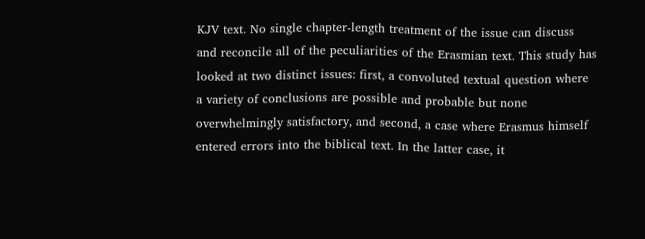KJV text. No single chapter-length treatment of the issue can discuss and reconcile all of the peculiarities of the Erasmian text. This study has looked at two distinct issues: first, a convoluted textual question where a variety of conclusions are possible and probable but none overwhelmingly satisfactory, and second, a case where Erasmus himself entered errors into the biblical text. In the latter case, it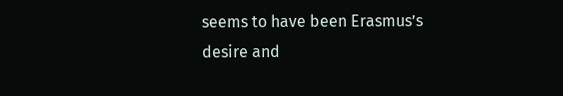seems to have been Erasmus’s desire and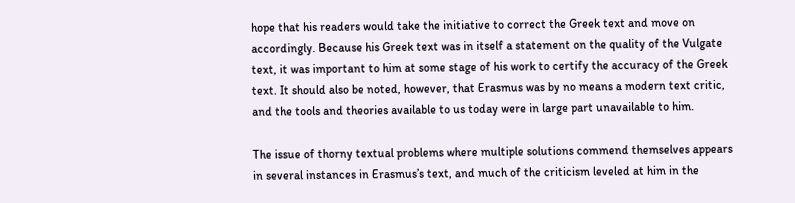hope that his readers would take the initiative to correct the Greek text and move on accordingly. Because his Greek text was in itself a statement on the quality of the Vulgate text, it was important to him at some stage of his work to certify the accuracy of the Greek text. It should also be noted, however, that Erasmus was by no means a modern text critic, and the tools and theories available to us today were in large part unavailable to him.

The issue of thorny textual problems where multiple solutions commend themselves appears in several instances in Erasmus’s text, and much of the criticism leveled at him in the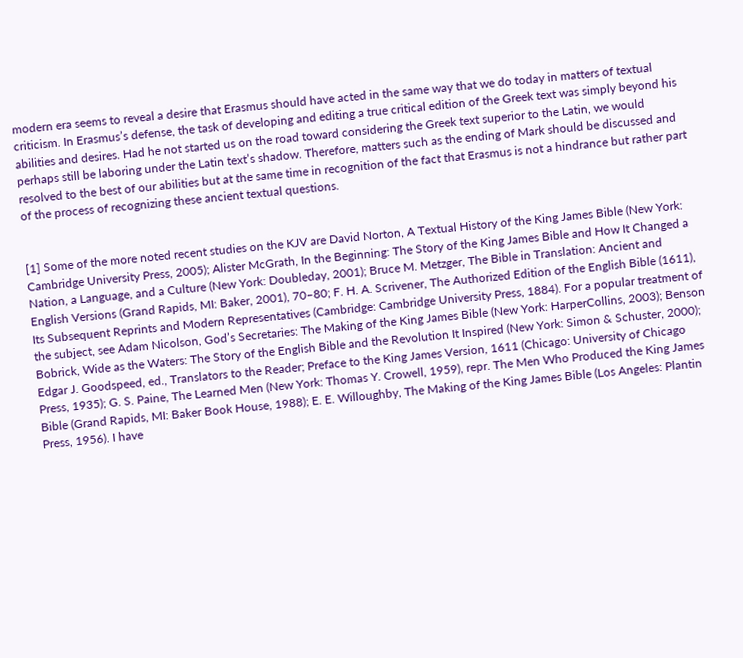modern era seems to reveal a desire that Erasmus should have acted in the same way that we do today in matters of textual criticism. In Erasmus’s defense, the task of developing and editing a true critical edition of the Greek text was simply beyond his abilities and desires. Had he not started us on the road toward considering the Greek text superior to the Latin, we would perhaps still be laboring under the Latin text’s shadow. Therefore, matters such as the ending of Mark should be discussed and resolved to the best of our abilities but at the same time in recognition of the fact that Erasmus is not a hindrance but rather part of the process of recognizing these ancient textual questions.


[1] Some of the more noted recent studies on the KJV are David Norton, A Textual History of the King James Bible (New York: Cambridge University Press, 2005); Alister McGrath, In the Beginning: The Story of the King James Bible and How It Changed a Nation, a Language, and a Culture (New York: Doubleday, 2001); Bruce M. Metzger, The Bible in Translation: Ancient and English Versions (Grand Rapids, MI: Baker, 2001), 70–80; F. H. A. Scrivener, The Authorized Edition of the English Bible (1611), Its Subsequent Reprints and Modern Representatives (Cambridge: Cambridge University Press, 1884). For a popular treatment of the subject, see Adam Nicolson, God’s Secretaries: The Making of the King James Bible (New York: HarperCollins, 2003); Benson Bobrick, Wide as the Waters: The Story of the English Bible and the Revolution It Inspired (New York: Simon & Schuster, 2000); Edgar J. Goodspeed, ed., Translators to the Reader; Preface to the King James Version, 1611 (Chicago: University of Chicago Press, 1935); G. S. Paine, The Learned Men (New York: Thomas Y. Crowell, 1959), repr. The Men Who Produced the King James Bible (Grand Rapids, MI: Baker Book House, 1988); E. E. Willoughby, The Making of the King James Bible (Los Angeles: Plantin Press, 1956). I have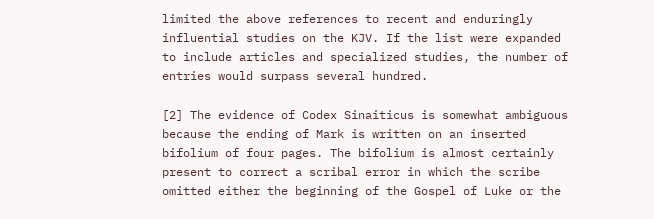limited the above references to recent and enduringly influential studies on the KJV. If the list were expanded to include articles and specialized studies, the number of entries would surpass several hundred.

[2] The evidence of Codex Sinaiticus is somewhat ambiguous because the ending of Mark is written on an inserted bifolium of four pages. The bifolium is almost certainly present to correct a scribal error in which the scribe omitted either the beginning of the Gospel of Luke or the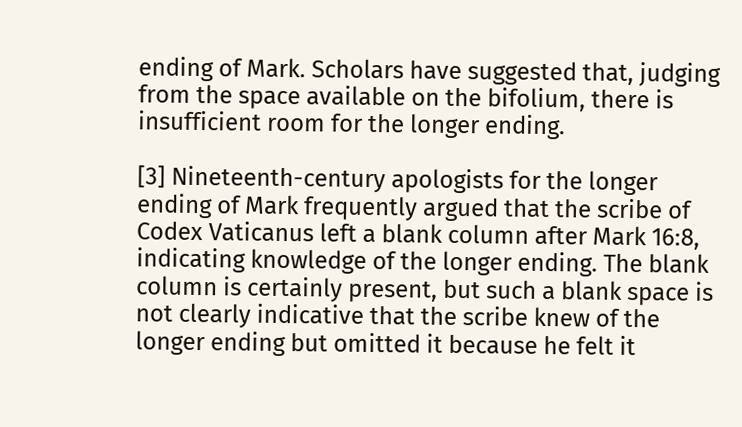ending of Mark. Scholars have suggested that, judging from the space available on the bifolium, there is insufficient room for the longer ending.

[3] Nineteenth-century apologists for the longer ending of Mark frequently argued that the scribe of Codex Vaticanus left a blank column after Mark 16:8, indicating knowledge of the longer ending. The blank column is certainly present, but such a blank space is not clearly indicative that the scribe knew of the longer ending but omitted it because he felt it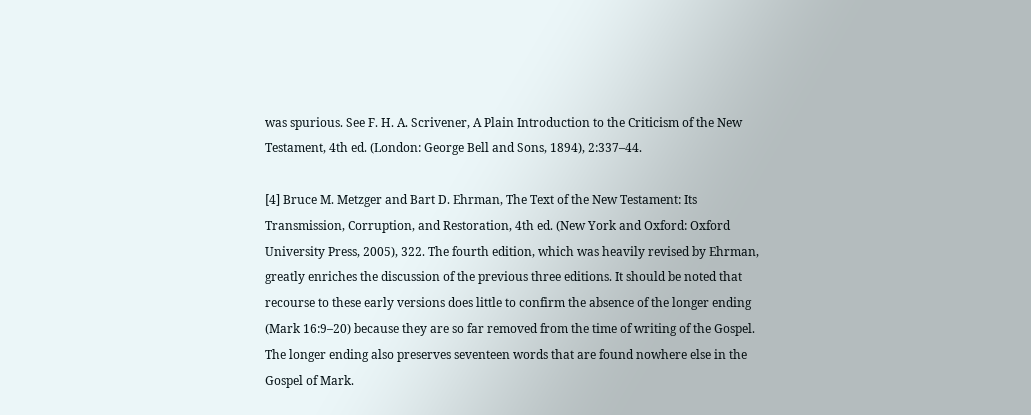was spurious. See F. H. A. Scrivener, A Plain Introduction to the Criticism of the New Testament, 4th ed. (London: George Bell and Sons, 1894), 2:337–44.

[4] Bruce M. Metzger and Bart D. Ehrman, The Text of the New Testament: Its Transmission, Corruption, and Restoration, 4th ed. (New York and Oxford: Oxford University Press, 2005), 322. The fourth edition, which was heavily revised by Ehrman, greatly enriches the discussion of the previous three editions. It should be noted that recourse to these early versions does little to confirm the absence of the longer ending (Mark 16:9–20) because they are so far removed from the time of writing of the Gospel. The longer ending also preserves seventeen words that are found nowhere else in the Gospel of Mark.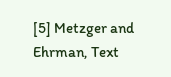[5] Metzger and Ehrman, Text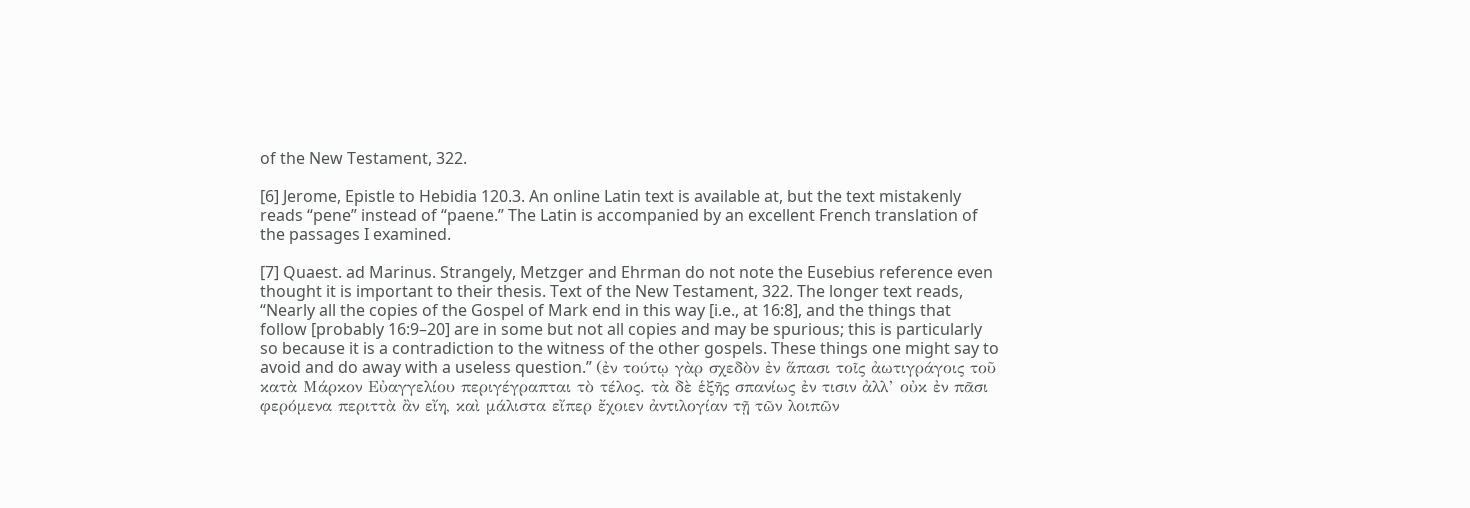of the New Testament, 322.

[6] Jerome, Epistle to Hebidia 120.3. An online Latin text is available at, but the text mistakenly reads “pene” instead of “paene.” The Latin is accompanied by an excellent French translation of the passages I examined.

[7] Quaest. ad Marinus. Strangely, Metzger and Ehrman do not note the Eusebius reference even thought it is important to their thesis. Text of the New Testament, 322. The longer text reads, “Nearly all the copies of the Gospel of Mark end in this way [i.e., at 16:8], and the things that follow [probably 16:9–20] are in some but not all copies and may be spurious; this is particularly so because it is a contradiction to the witness of the other gospels. These things one might say to avoid and do away with a useless question.” (ἐν τούτῳ γὰρ σχεδὸν ἐν ἅπασι τοῖς ἀωτιγράγοις τοῦ κατὰ Μάρκον Εὐαγγελίου περιγέγραπται τὸ τέλος. τὰ δὲ ἑξῆς σπανίως ἐν τισιν ἀλλ’ οὐκ ἐν πᾶσι φερόμενα περιττὰ ἂν εἴη, καὶ μάλιστα εἴπερ ἔχοιεν ἀντιλογίαν τῇ τῶν λοιπῶν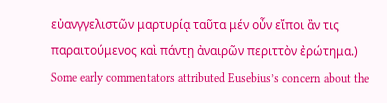εὐανγγελιστῶν μαρτυρίᾳ ταῦτα μέν οὖν εἴποι ἂν τις παραιτούμενος καὶ πάντῃ ἀναιρῶν περιττὸν ἐρώτημα.) Some early commentators attributed Eusebius’s concern about the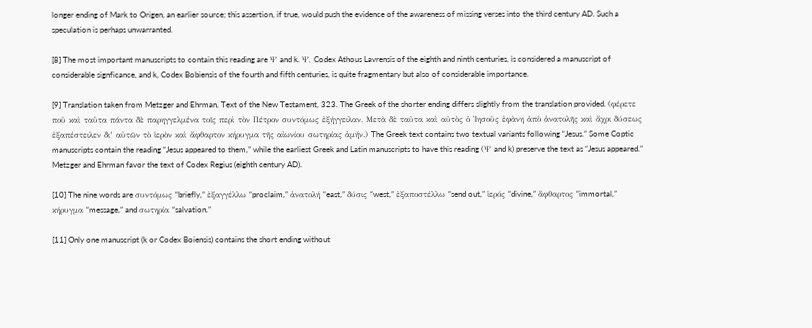longer ending of Mark to Origen, an earlier source; this assertion, if true, would push the evidence of the awareness of missing verses into the third century AD. Such a speculation is perhaps unwarranted.

[8] The most important manuscripts to contain this reading are Ψ and k. Ψ, Codex Athous Lavrensis of the eighth and ninth centuries, is considered a manuscript of considerable signficance, and k, Codex Bobiensis of the fourth and fifth centuries, is quite fragmentary but also of considerable importance.

[9] Translation taken from Metzger and Ehrman, Text of the New Testament, 323. The Greek of the shorter ending differs slightly from the translation provided. (φέρετε ποῦ καὶ ταῦτα πάντα δὲ παρηγγελμένα τοῖς περὶ τὸν Πέτρον συντόμως ἐξήγγειλαν. Μετὰ δὲ ταῦτα καὶ αὐτὸς ὁ Ἰησοῦς ἐφὰνη ἀπὸ ἀνατολῆς καὶ ἄχρι δύσεως ἐξαπέστειλεν δι’ αὐτῶν τὸ ἱερὸν καὶ ἄφθαρτον κήρυγμα τῆς αἰωνίου σωτηρίας ἀμήν.) The Greek text contains two textual variants following “Jesus.” Some Coptic manuscripts contain the reading “Jesus appeared to them,” while the earliest Greek and Latin manuscripts to have this reading (Ψ and k) preserve the text as “Jesus appeared.” Metzger and Ehrman favor the text of Codex Regius (eighth century AD).

[10] The nine words are συντόμως “briefly,” ἐξαγγέλλω “proclaim,” ἀνατολή “east,” δύσις “west,” ἐξαποστέλλω “send out,” ἱερός “divine,” ἄφθαρτος “immortal,” κήρυγμα “message,” and σωτηρία “salvation.”

[11] Only one manuscript (k or Codex Boiensis) contains the short ending without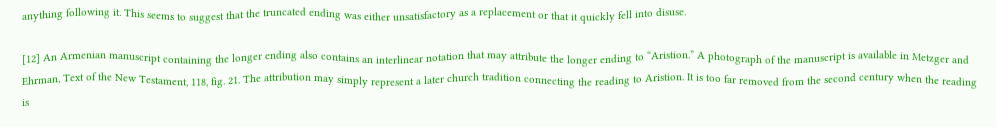anything following it. This seems to suggest that the truncated ending was either unsatisfactory as a replacement or that it quickly fell into disuse.

[12] An Armenian manuscript containing the longer ending also contains an interlinear notation that may attribute the longer ending to “Aristion.” A photograph of the manuscript is available in Metzger and Ehrman, Text of the New Testament, 118, fig. 21. The attribution may simply represent a later church tradition connecting the reading to Aristion. It is too far removed from the second century when the reading is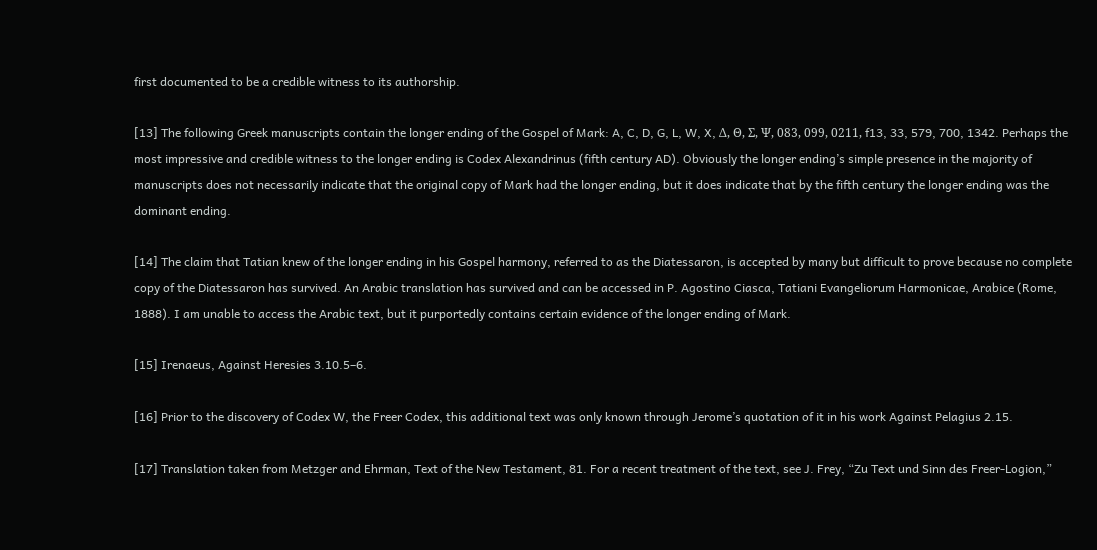first documented to be a credible witness to its authorship.

[13] The following Greek manuscripts contain the longer ending of the Gospel of Mark: A, C, D, G, L, W, X, Δ, Θ, Σ, Ψ, 083, 099, 0211, f13, 33, 579, 700, 1342. Perhaps the most impressive and credible witness to the longer ending is Codex Alexandrinus (fifth century AD). Obviously the longer ending’s simple presence in the majority of manuscripts does not necessarily indicate that the original copy of Mark had the longer ending, but it does indicate that by the fifth century the longer ending was the dominant ending.

[14] The claim that Tatian knew of the longer ending in his Gospel harmony, referred to as the Diatessaron, is accepted by many but difficult to prove because no complete copy of the Diatessaron has survived. An Arabic translation has survived and can be accessed in P. Agostino Ciasca, Tatiani Evangeliorum Harmonicae, Arabice (Rome, 1888). I am unable to access the Arabic text, but it purportedly contains certain evidence of the longer ending of Mark.

[15] Irenaeus, Against Heresies 3.10.5–6.

[16] Prior to the discovery of Codex W, the Freer Codex, this additional text was only known through Jerome’s quotation of it in his work Against Pelagius 2.15.

[17] Translation taken from Metzger and Ehrman, Text of the New Testament, 81. For a recent treatment of the text, see J. Frey, “Zu Text und Sinn des Freer-Logion,”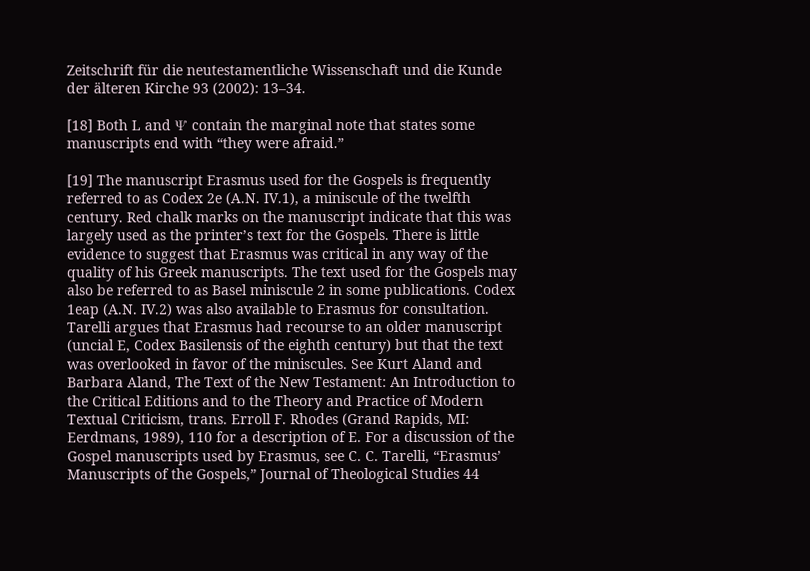Zeitschrift für die neutestamentliche Wissenschaft und die Kunde der älteren Kirche 93 (2002): 13–34.

[18] Both L and Ψ contain the marginal note that states some manuscripts end with “they were afraid.”

[19] The manuscript Erasmus used for the Gospels is frequently referred to as Codex 2e (A.N. IV.1), a miniscule of the twelfth century. Red chalk marks on the manuscript indicate that this was largely used as the printer’s text for the Gospels. There is little evidence to suggest that Erasmus was critical in any way of the quality of his Greek manuscripts. The text used for the Gospels may also be referred to as Basel miniscule 2 in some publications. Codex 1eap (A.N. IV.2) was also available to Erasmus for consultation. Tarelli argues that Erasmus had recourse to an older manuscript (uncial E, Codex Basilensis of the eighth century) but that the text was overlooked in favor of the miniscules. See Kurt Aland and Barbara Aland, The Text of the New Testament: An Introduction to the Critical Editions and to the Theory and Practice of Modern Textual Criticism, trans. Erroll F. Rhodes (Grand Rapids, MI: Eerdmans, 1989), 110 for a description of E. For a discussion of the Gospel manuscripts used by Erasmus, see C. C. Tarelli, “Erasmus’ Manuscripts of the Gospels,” Journal of Theological Studies 44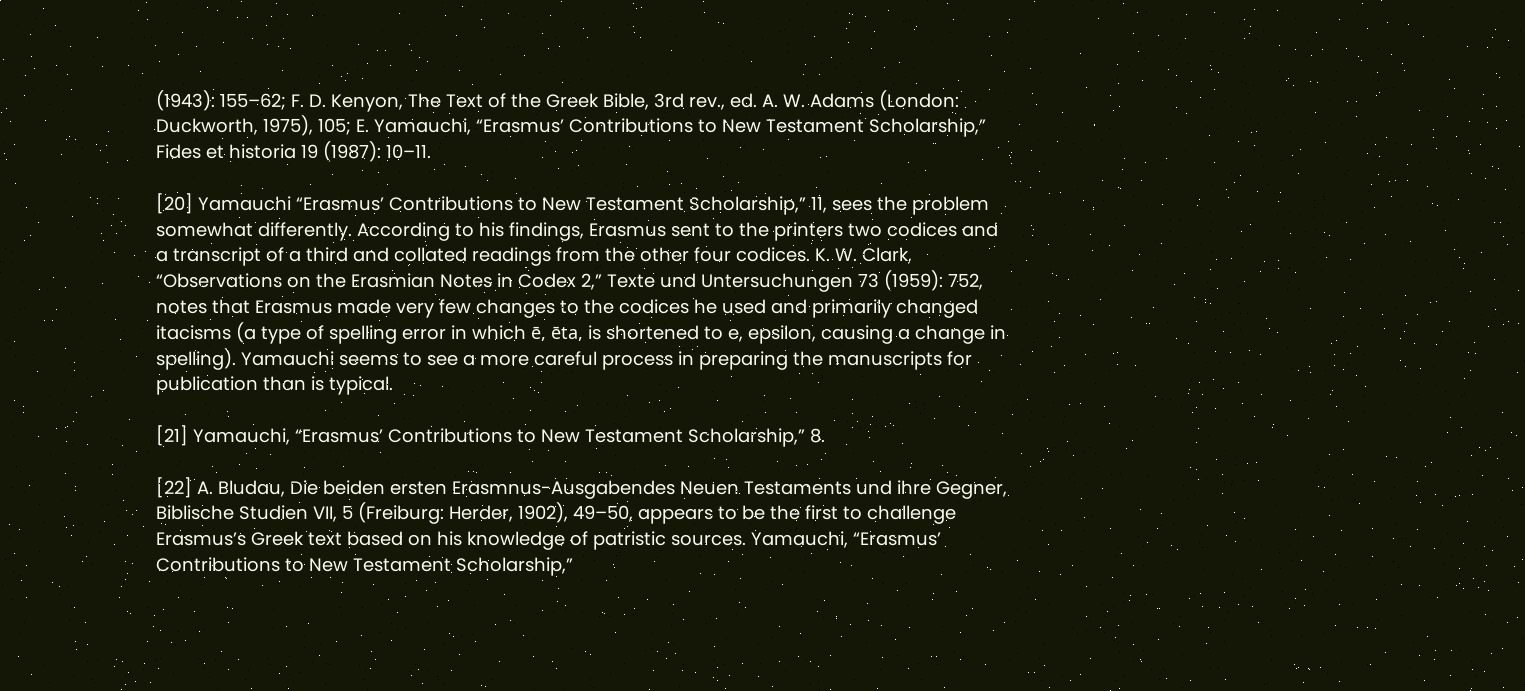(1943): 155–62; F. D. Kenyon, The Text of the Greek Bible, 3rd rev., ed. A. W. Adams (London: Duckworth, 1975), 105; E. Yamauchi, “Erasmus’ Contributions to New Testament Scholarship,” Fides et historia 19 (1987): 10–11.

[20] Yamauchi “Erasmus’ Contributions to New Testament Scholarship,” 11, sees the problem somewhat differently. According to his findings, Erasmus sent to the printers two codices and a transcript of a third and collated readings from the other four codices. K. W. Clark, “Observations on the Erasmian Notes in Codex 2,” Texte und Untersuchungen 73 (1959): 752, notes that Erasmus made very few changes to the codices he used and primarily changed itacisms (a type of spelling error in which ē, ēta, is shortened to e, epsilon, causing a change in spelling). Yamauchi seems to see a more careful process in preparing the manuscripts for publication than is typical.

[21] Yamauchi, “Erasmus’ Contributions to New Testament Scholarship,” 8.

[22] A. Bludau, Die beiden ersten Erasmnus-Ausgabendes Neuen Testaments und ihre Gegner, Biblische Studien VII, 5 (Freiburg: Herder, 1902), 49–50, appears to be the first to challenge Erasmus’s Greek text based on his knowledge of patristic sources. Yamauchi, “Erasmus’ Contributions to New Testament Scholarship,”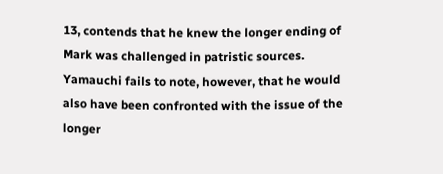13, contends that he knew the longer ending of Mark was challenged in patristic sources. Yamauchi fails to note, however, that he would also have been confronted with the issue of the longer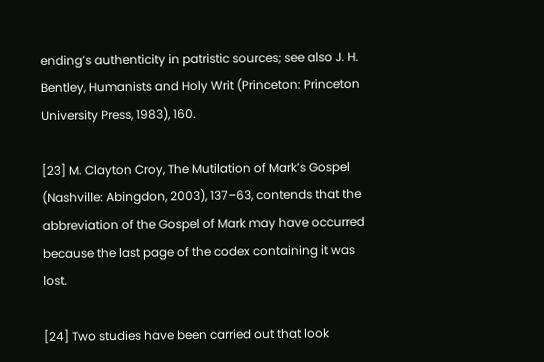ending’s authenticity in patristic sources; see also J. H. Bentley, Humanists and Holy Writ (Princeton: Princeton University Press, 1983), 160.

[23] M. Clayton Croy, The Mutilation of Mark’s Gospel (Nashville: Abingdon, 2003), 137–63, contends that the abbreviation of the Gospel of Mark may have occurred because the last page of the codex containing it was lost.

[24] Two studies have been carried out that look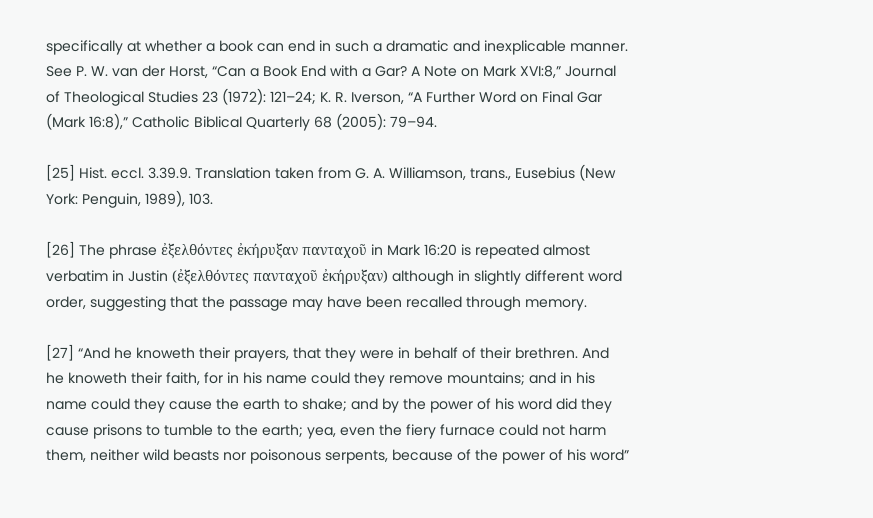specifically at whether a book can end in such a dramatic and inexplicable manner. See P. W. van der Horst, “Can a Book End with a Gar? A Note on Mark XVI:8,” Journal of Theological Studies 23 (1972): 121–24; K. R. Iverson, “A Further Word on Final Gar (Mark 16:8),” Catholic Biblical Quarterly 68 (2005): 79–94.

[25] Hist. eccl. 3.39.9. Translation taken from G. A. Williamson, trans., Eusebius (New York: Penguin, 1989), 103.

[26] The phrase ἐξελθόντες ἐκήρυξαν πανταχοῦ in Mark 16:20 is repeated almost verbatim in Justin (ἐξελθόντες πανταχοῦ ἐκήρυξαν) although in slightly different word order, suggesting that the passage may have been recalled through memory.

[27] “And he knoweth their prayers, that they were in behalf of their brethren. And he knoweth their faith, for in his name could they remove mountains; and in his name could they cause the earth to shake; and by the power of his word did they cause prisons to tumble to the earth; yea, even the fiery furnace could not harm them, neither wild beasts nor poisonous serpents, because of the power of his word”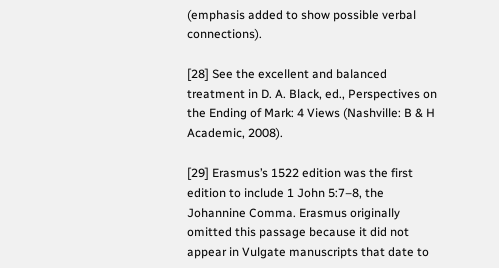(emphasis added to show possible verbal connections).

[28] See the excellent and balanced treatment in D. A. Black, ed., Perspectives on the Ending of Mark: 4 Views (Nashville: B & H Academic, 2008).

[29] Erasmus’s 1522 edition was the first edition to include 1 John 5:7–8, the Johannine Comma. Erasmus originally omitted this passage because it did not appear in Vulgate manuscripts that date to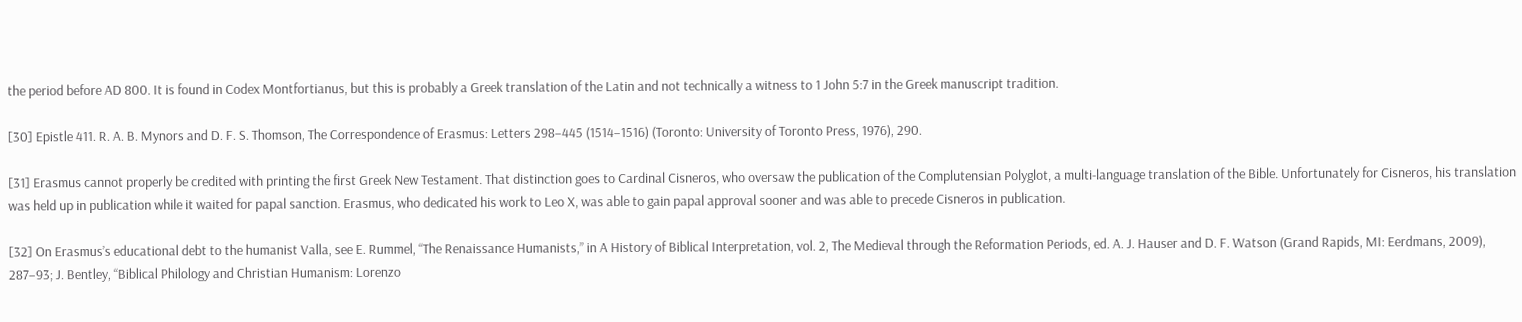the period before AD 800. It is found in Codex Montfortianus, but this is probably a Greek translation of the Latin and not technically a witness to 1 John 5:7 in the Greek manuscript tradition.

[30] Epistle 411. R. A. B. Mynors and D. F. S. Thomson, The Correspondence of Erasmus: Letters 298–445 (1514–1516) (Toronto: University of Toronto Press, 1976), 290.

[31] Erasmus cannot properly be credited with printing the first Greek New Testament. That distinction goes to Cardinal Cisneros, who oversaw the publication of the Complutensian Polyglot, a multi-language translation of the Bible. Unfortunately for Cisneros, his translation was held up in publication while it waited for papal sanction. Erasmus, who dedicated his work to Leo X, was able to gain papal approval sooner and was able to precede Cisneros in publication.

[32] On Erasmus’s educational debt to the humanist Valla, see E. Rummel, “The Renaissance Humanists,” in A History of Biblical Interpretation, vol. 2, The Medieval through the Reformation Periods, ed. A. J. Hauser and D. F. Watson (Grand Rapids, MI: Eerdmans, 2009), 287–93; J. Bentley, “Biblical Philology and Christian Humanism: Lorenzo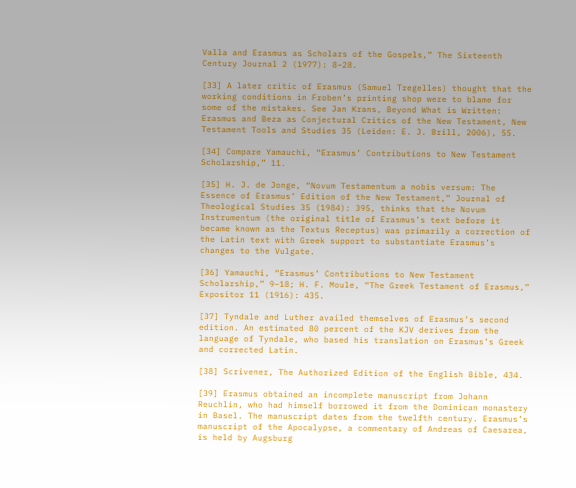Valla and Erasmus as Scholars of the Gospels,” The Sixteenth Century Journal 2 (1977): 8–28.

[33] A later critic of Erasmus (Samuel Tregelles) thought that the working conditions in Froben’s printing shop were to blame for some of the mistakes. See Jan Krans, Beyond What is Written: Erasmus and Beza as Conjectural Critics of the New Testament, New Testament Tools and Studies 35 (Leiden: E. J. Brill, 2006), 55.

[34] Compare Yamauchi, “Erasmus’ Contributions to New Testament Scholarship,” 11.

[35] H. J. de Jonge, “Novum Testamentum a nobis versum: The Essence of Erasmus’ Edition of the New Testament,” Journal of Theological Studies 35 (1984): 395, thinks that the Novum Instrumentum (the original title of Erasmus’s text before it became known as the Textus Receptus) was primarily a correction of the Latin text with Greek support to substantiate Erasmus’s changes to the Vulgate.

[36] Yamauchi, “Erasmus’ Contributions to New Testament Scholarship,” 9–18; H. F. Moule, “The Greek Testament of Erasmus,” Expositor 11 (1916): 435.

[37] Tyndale and Luther availed themselves of Erasmus’s second edition. An estimated 80 percent of the KJV derives from the language of Tyndale, who based his translation on Erasmus’s Greek and corrected Latin.

[38] Scrivener, The Authorized Edition of the English Bible, 434.

[39] Erasmus obtained an incomplete manuscript from Johann Reuchlin, who had himself borrowed it from the Dominican monastery in Basel. The manuscript dates from the twelfth century. Erasmus’s manuscript of the Apocalypse, a commentary of Andreas of Caesarea, is held by Augsburg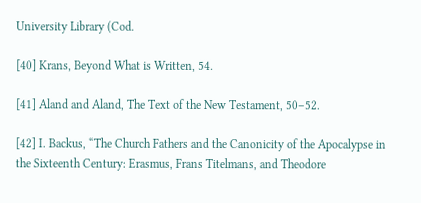University Library (Cod.

[40] Krans, Beyond What is Written, 54.

[41] Aland and Aland, The Text of the New Testament, 50–52.

[42] I. Backus, “The Church Fathers and the Canonicity of the Apocalypse in the Sixteenth Century: Erasmus, Frans Titelmans, and Theodore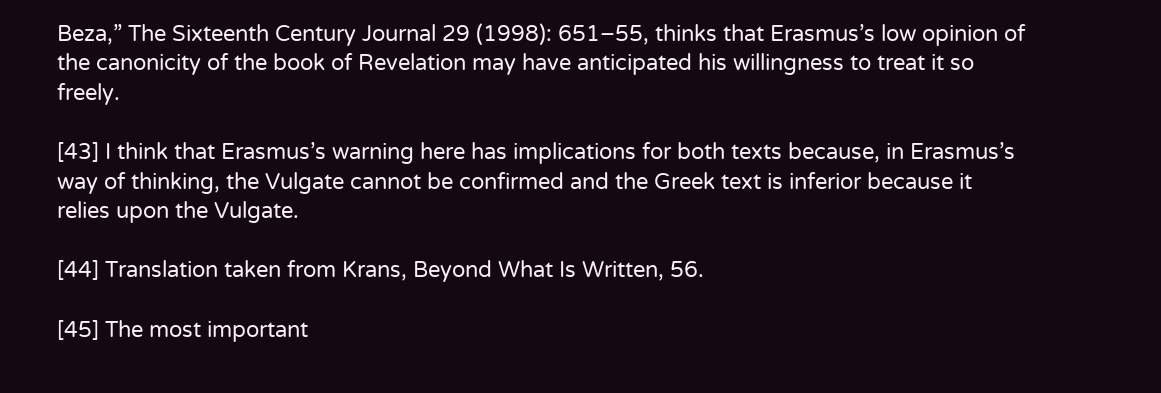Beza,” The Sixteenth Century Journal 29 (1998): 651–55, thinks that Erasmus’s low opinion of the canonicity of the book of Revelation may have anticipated his willingness to treat it so freely.

[43] I think that Erasmus’s warning here has implications for both texts because, in Erasmus’s way of thinking, the Vulgate cannot be confirmed and the Greek text is inferior because it relies upon the Vulgate.

[44] Translation taken from Krans, Beyond What Is Written, 56.

[45] The most important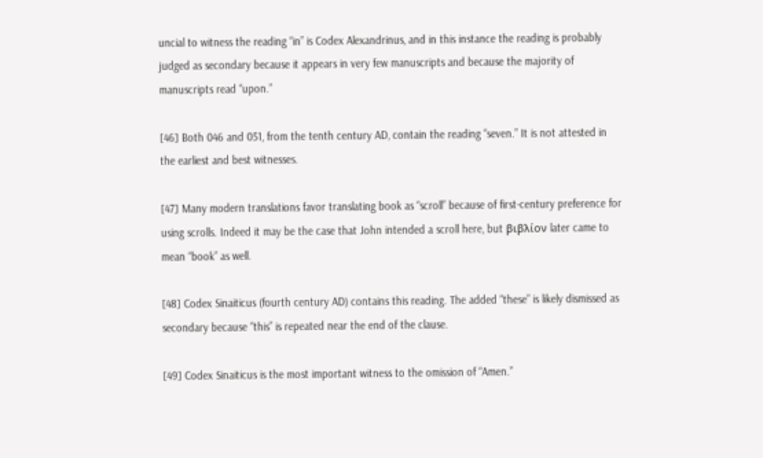uncial to witness the reading “in” is Codex Alexandrinus, and in this instance the reading is probably judged as secondary because it appears in very few manuscripts and because the majority of manuscripts read “upon.”

[46] Both 046 and 051, from the tenth century AD, contain the reading “seven.” It is not attested in the earliest and best witnesses.

[47] Many modern translations favor translating book as “scroll” because of first-century preference for using scrolls. Indeed it may be the case that John intended a scroll here, but βιβλίον later came to mean “book” as well.

[48] Codex Sinaiticus (fourth century AD) contains this reading. The added “these” is likely dismissed as secondary because “this” is repeated near the end of the clause.

[49] Codex Sinaiticus is the most important witness to the omission of “Amen.”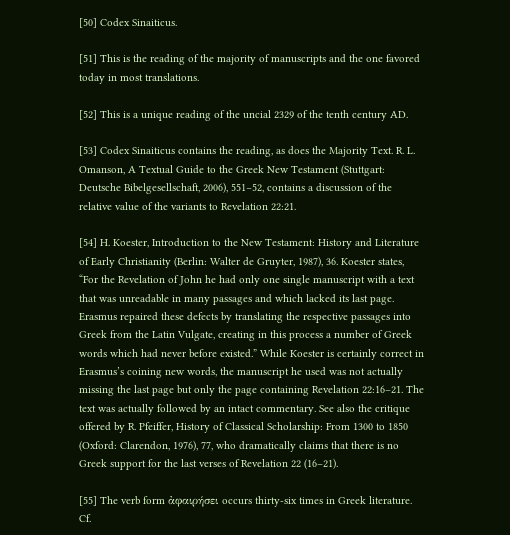[50] Codex Sinaiticus.

[51] This is the reading of the majority of manuscripts and the one favored today in most translations.

[52] This is a unique reading of the uncial 2329 of the tenth century AD.

[53] Codex Sinaiticus contains the reading, as does the Majority Text. R. L. Omanson, A Textual Guide to the Greek New Testament (Stuttgart: Deutsche Bibelgesellschaft, 2006), 551–52, contains a discussion of the relative value of the variants to Revelation 22:21.

[54] H. Koester, Introduction to the New Testament: History and Literature of Early Christianity (Berlin: Walter de Gruyter, 1987), 36. Koester states, “For the Revelation of John he had only one single manuscript with a text that was unreadable in many passages and which lacked its last page. Erasmus repaired these defects by translating the respective passages into Greek from the Latin Vulgate, creating in this process a number of Greek words which had never before existed.” While Koester is certainly correct in Erasmus’s coining new words, the manuscript he used was not actually missing the last page but only the page containing Revelation 22:16–21. The text was actually followed by an intact commentary. See also the critique offered by R. Pfeiffer, History of Classical Scholarship: From 1300 to 1850 (Oxford: Clarendon, 1976), 77, who dramatically claims that there is no Greek support for the last verses of Revelation 22 (16–21).

[55] The verb form ἀφαιρήσει occurs thirty-six times in Greek literature. Cf.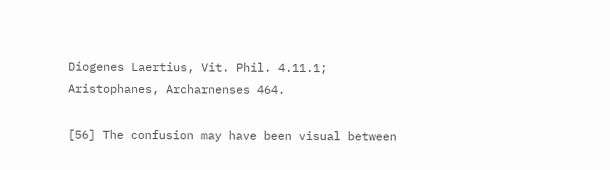Diogenes Laertius, Vit. Phil. 4.11.1; Aristophanes, Archarnenses 464.

[56] The confusion may have been visual between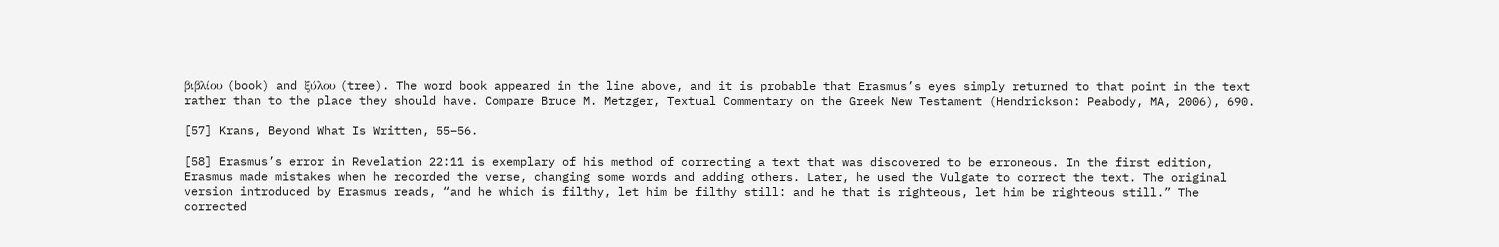βιβλίου (book) and ξύλου (tree). The word book appeared in the line above, and it is probable that Erasmus’s eyes simply returned to that point in the text rather than to the place they should have. Compare Bruce M. Metzger, Textual Commentary on the Greek New Testament (Hendrickson: Peabody, MA, 2006), 690.

[57] Krans, Beyond What Is Written, 55–56.

[58] Erasmus’s error in Revelation 22:11 is exemplary of his method of correcting a text that was discovered to be erroneous. In the first edition, Erasmus made mistakes when he recorded the verse, changing some words and adding others. Later, he used the Vulgate to correct the text. The original version introduced by Erasmus reads, “and he which is filthy, let him be filthy still: and he that is righteous, let him be righteous still.” The corrected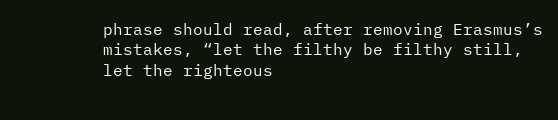phrase should read, after removing Erasmus’s mistakes, “let the filthy be filthy still, let the righteous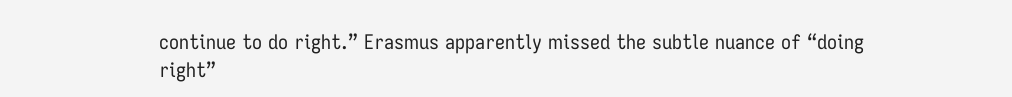continue to do right.” Erasmus apparently missed the subtle nuance of “doing right”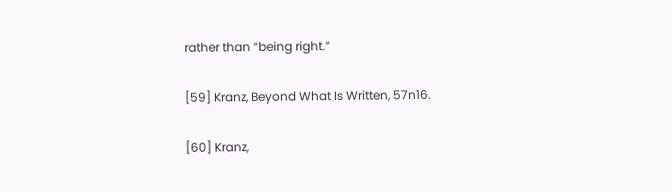rather than “being right.”

[59] Kranz, Beyond What Is Written, 57n16.

[60] Kranz,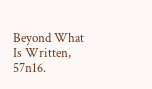Beyond What Is Written, 57n16.